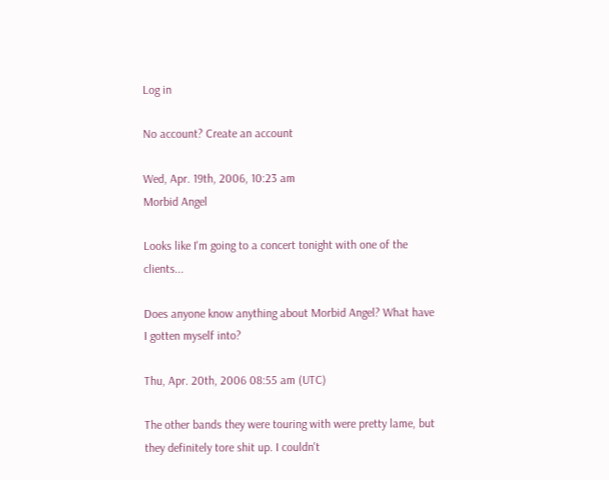Log in

No account? Create an account

Wed, Apr. 19th, 2006, 10:23 am
Morbid Angel

Looks like I'm going to a concert tonight with one of the clients...

Does anyone know anything about Morbid Angel? What have I gotten myself into?

Thu, Apr. 20th, 2006 08:55 am (UTC)

The other bands they were touring with were pretty lame, but they definitely tore shit up. I couldn't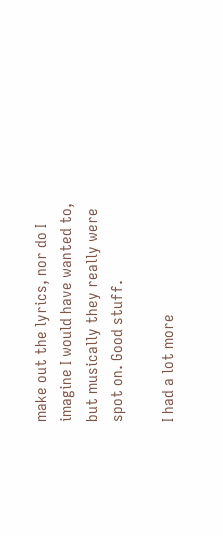make out the lyrics, nor do I imagine I would have wanted to, but musically they really were spot on. Good stuff.

I had a lot more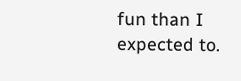fun than I expected to.